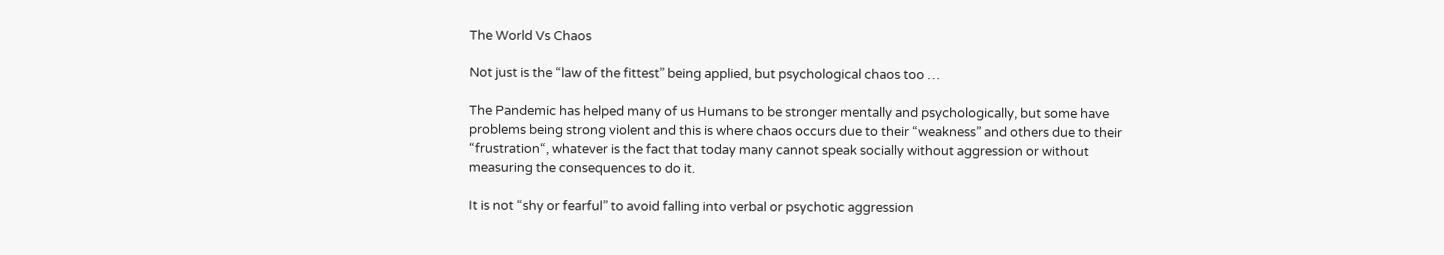The World Vs Chaos

Not just is the “law of the fittest” being applied, but psychological chaos too …

The Pandemic has helped many of us Humans to be stronger mentally and psychologically, but some have problems being strong violent and this is where chaos occurs due to their “weakness” and others due to their “frustration“, whatever is the fact that today many cannot speak socially without aggression or without measuring the consequences to do it.

It is not “shy or fearful” to avoid falling into verbal or psychotic aggression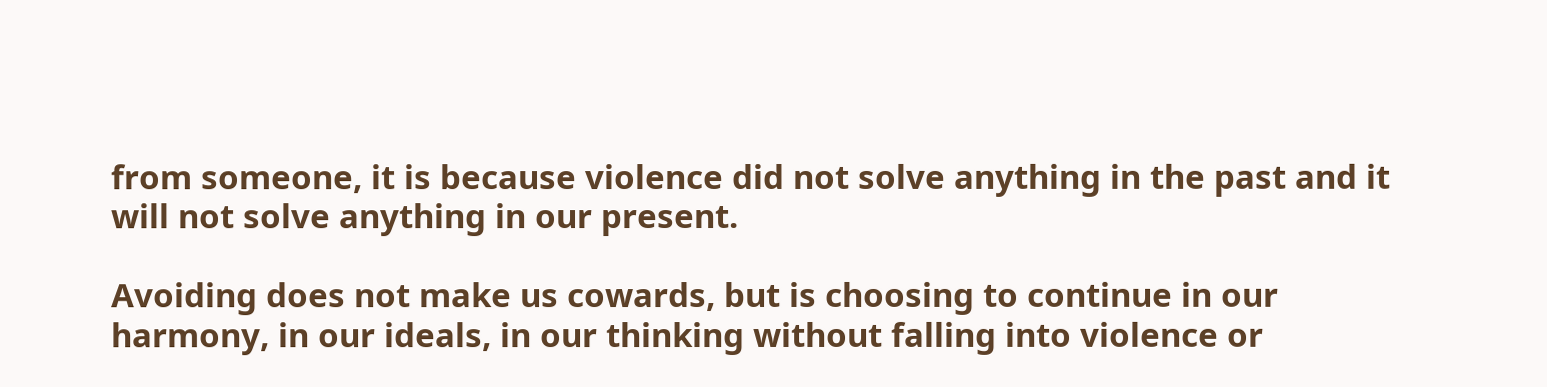from someone, it is because violence did not solve anything in the past and it will not solve anything in our present.

Avoiding does not make us cowards, but is choosing to continue in our harmony, in our ideals, in our thinking without falling into violence or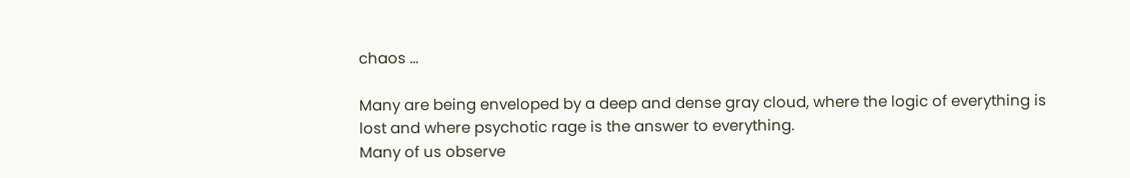chaos …

Many are being enveloped by a deep and dense gray cloud, where the logic of everything is lost and where psychotic rage is the answer to everything.
Many of us observe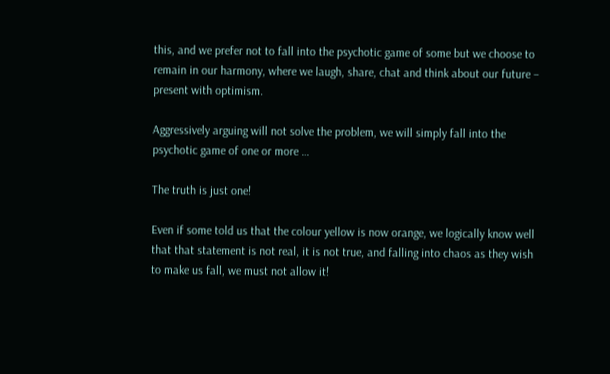this, and we prefer not to fall into the psychotic game of some but we choose to remain in our harmony, where we laugh, share, chat and think about our future – present with optimism.

Aggressively arguing will not solve the problem, we will simply fall into the psychotic game of one or more …

The truth is just one!

Even if some told us that the colour yellow is now orange, we logically know well that that statement is not real, it is not true, and falling into chaos as they wish to make us fall, we must not allow it!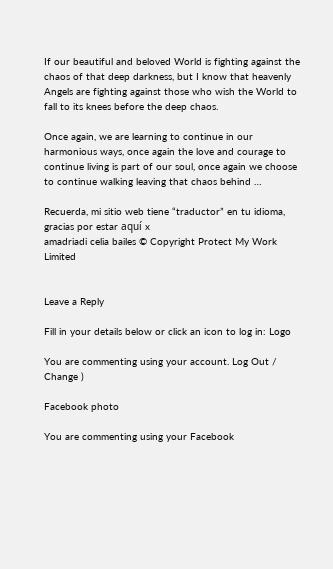If our beautiful and beloved World is fighting against the chaos of that deep darkness, but I know that heavenly Angels are fighting against those who wish the World to fall to its knees before the deep chaos.

Once again, we are learning to continue in our harmonious ways, once again the love and courage to continue living is part of our soul, once again we choose to continue walking leaving that chaos behind …

Recuerda, mi sitio web tiene “traductor” en tu idioma, gracias por estar aquí x
amadriadi celia bailes © Copyright Protect My Work Limited


Leave a Reply

Fill in your details below or click an icon to log in: Logo

You are commenting using your account. Log Out /  Change )

Facebook photo

You are commenting using your Facebook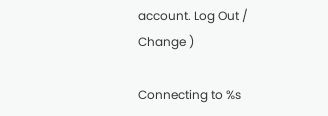account. Log Out /  Change )

Connecting to %s